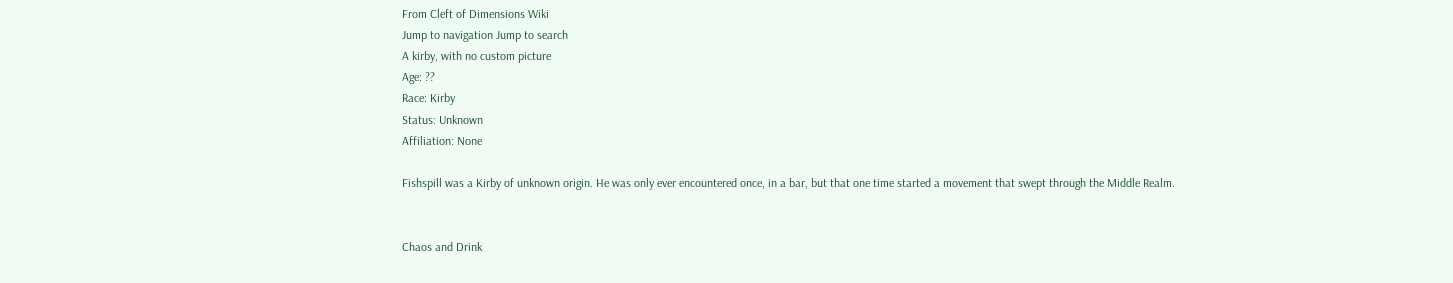From Cleft of Dimensions Wiki
Jump to navigation Jump to search
A kirby, with no custom picture
Age: ??
Race: Kirby
Status: Unknown
Affiliation: None

Fishspill was a Kirby of unknown origin. He was only ever encountered once, in a bar, but that one time started a movement that swept through the Middle Realm.


Chaos and Drink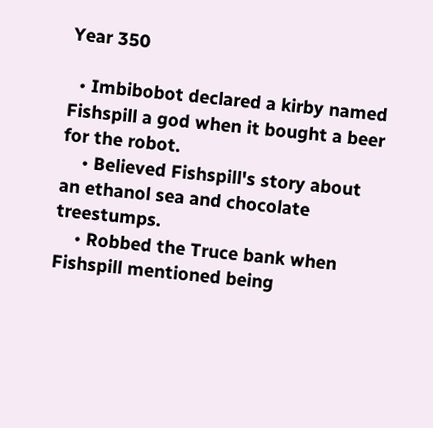Year 350

  • Imbibobot declared a kirby named Fishspill a god when it bought a beer for the robot.
    • Believed Fishspill's story about an ethanol sea and chocolate treestumps.
    • Robbed the Truce bank when Fishspill mentioned being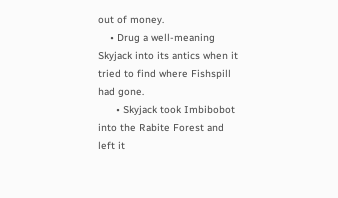out of money.
    • Drug a well-meaning Skyjack into its antics when it tried to find where Fishspill had gone.
      • Skyjack took Imbibobot into the Rabite Forest and left it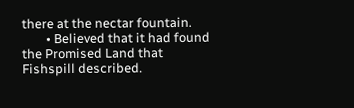there at the nectar fountain.
        • Believed that it had found the Promised Land that Fishspill described.